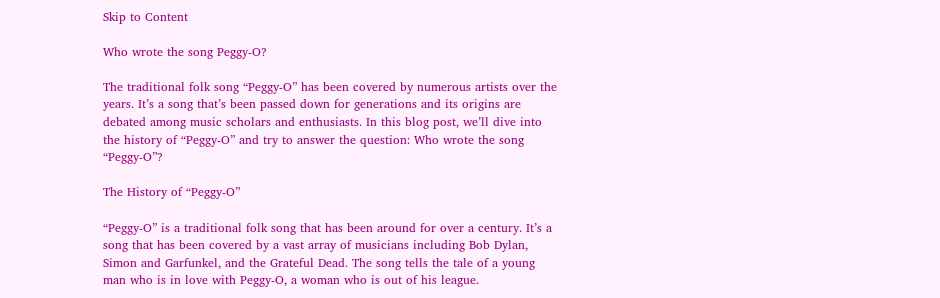Skip to Content

Who wrote the song Peggy-O?

The traditional folk song “Peggy-O” has been covered by numerous artists over the years. It’s a song that’s been passed down for generations and its origins are debated among music scholars and enthusiasts. In this blog post, we’ll dive into the history of “Peggy-O” and try to answer the question: Who wrote the song “Peggy-O”?

The History of “Peggy-O”

“Peggy-O” is a traditional folk song that has been around for over a century. It’s a song that has been covered by a vast array of musicians including Bob Dylan, Simon and Garfunkel, and the Grateful Dead. The song tells the tale of a young man who is in love with Peggy-O, a woman who is out of his league.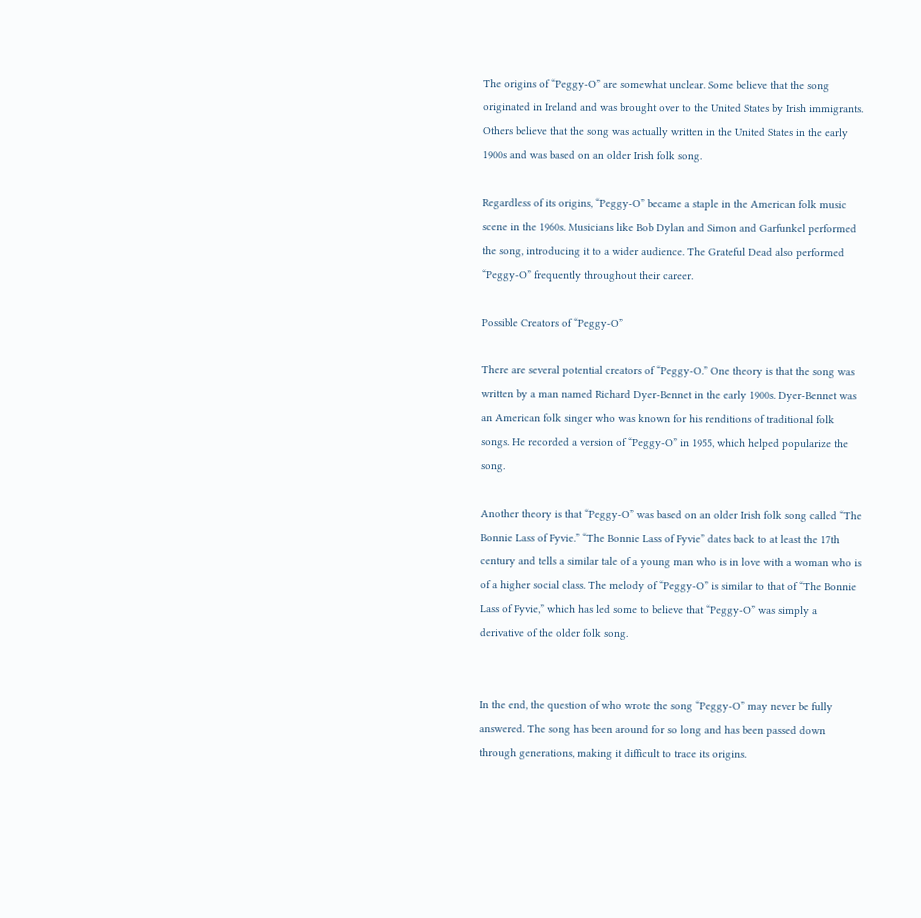The origins of “Peggy-O” are somewhat unclear. Some believe that the song originated in Ireland and was brought over to the United States by Irish immigrants. Others believe that the song was actually written in the United States in the early 1900s and was based on an older Irish folk song.

Regardless of its origins, “Peggy-O” became a staple in the American folk music scene in the 1960s. Musicians like Bob Dylan and Simon and Garfunkel performed the song, introducing it to a wider audience. The Grateful Dead also performed “Peggy-O” frequently throughout their career.

Possible Creators of “Peggy-O”

There are several potential creators of “Peggy-O.” One theory is that the song was written by a man named Richard Dyer-Bennet in the early 1900s. Dyer-Bennet was an American folk singer who was known for his renditions of traditional folk songs. He recorded a version of “Peggy-O” in 1955, which helped popularize the song.

Another theory is that “Peggy-O” was based on an older Irish folk song called “The Bonnie Lass of Fyvie.” “The Bonnie Lass of Fyvie” dates back to at least the 17th century and tells a similar tale of a young man who is in love with a woman who is of a higher social class. The melody of “Peggy-O” is similar to that of “The Bonnie Lass of Fyvie,” which has led some to believe that “Peggy-O” was simply a derivative of the older folk song.


In the end, the question of who wrote the song “Peggy-O” may never be fully answered. The song has been around for so long and has been passed down through generations, making it difficult to trace its origins.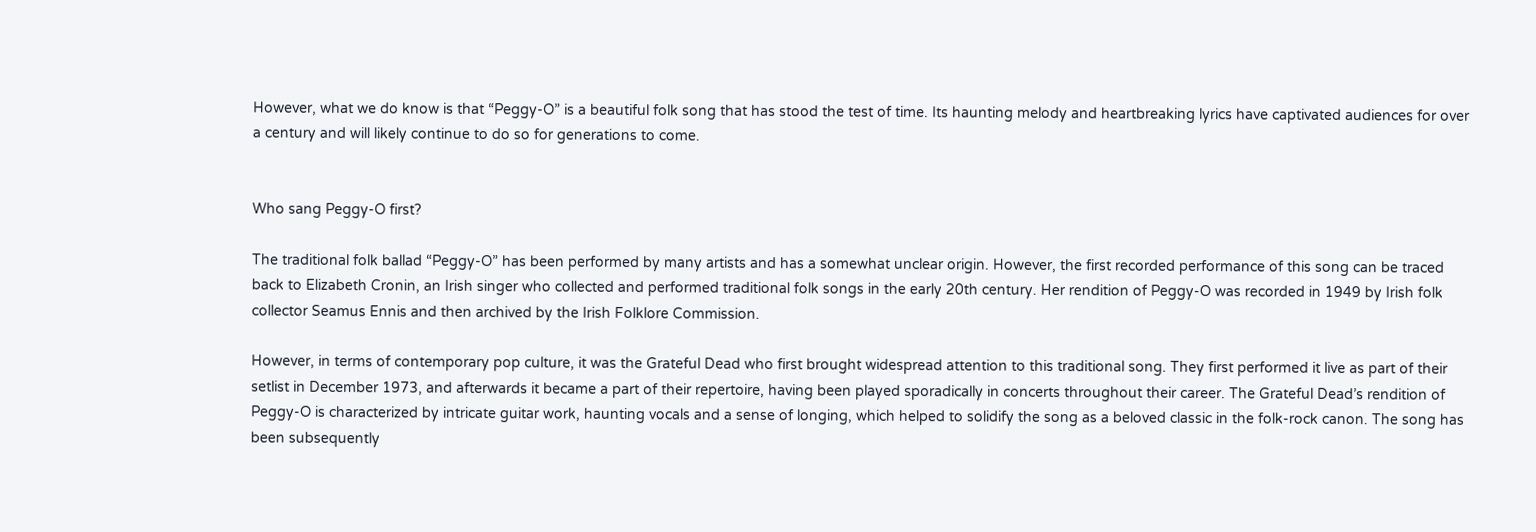However, what we do know is that “Peggy-O” is a beautiful folk song that has stood the test of time. Its haunting melody and heartbreaking lyrics have captivated audiences for over a century and will likely continue to do so for generations to come.


Who sang Peggy-O first?

The traditional folk ballad “Peggy-O” has been performed by many artists and has a somewhat unclear origin. However, the first recorded performance of this song can be traced back to Elizabeth Cronin, an Irish singer who collected and performed traditional folk songs in the early 20th century. Her rendition of Peggy-O was recorded in 1949 by Irish folk collector Seamus Ennis and then archived by the Irish Folklore Commission.

However, in terms of contemporary pop culture, it was the Grateful Dead who first brought widespread attention to this traditional song. They first performed it live as part of their setlist in December 1973, and afterwards it became a part of their repertoire, having been played sporadically in concerts throughout their career. The Grateful Dead’s rendition of Peggy-O is characterized by intricate guitar work, haunting vocals and a sense of longing, which helped to solidify the song as a beloved classic in the folk-rock canon. The song has been subsequently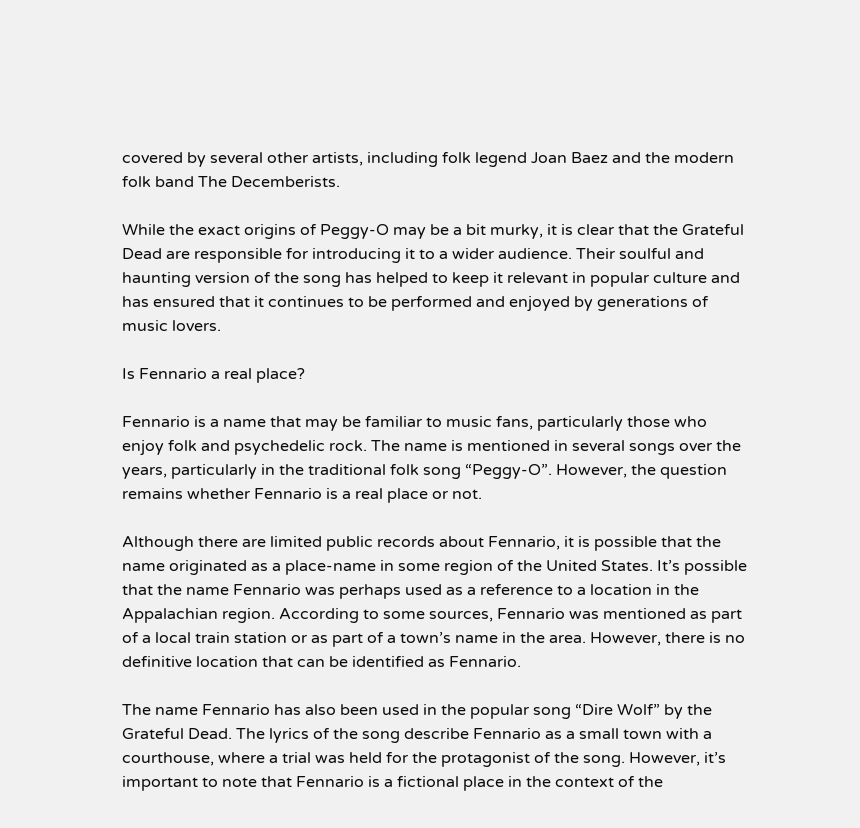covered by several other artists, including folk legend Joan Baez and the modern folk band The Decemberists.

While the exact origins of Peggy-O may be a bit murky, it is clear that the Grateful Dead are responsible for introducing it to a wider audience. Their soulful and haunting version of the song has helped to keep it relevant in popular culture and has ensured that it continues to be performed and enjoyed by generations of music lovers.

Is Fennario a real place?

Fennario is a name that may be familiar to music fans, particularly those who enjoy folk and psychedelic rock. The name is mentioned in several songs over the years, particularly in the traditional folk song “Peggy-O”. However, the question remains whether Fennario is a real place or not.

Although there are limited public records about Fennario, it is possible that the name originated as a place-name in some region of the United States. It’s possible that the name Fennario was perhaps used as a reference to a location in the Appalachian region. According to some sources, Fennario was mentioned as part of a local train station or as part of a town’s name in the area. However, there is no definitive location that can be identified as Fennario.

The name Fennario has also been used in the popular song “Dire Wolf” by the Grateful Dead. The lyrics of the song describe Fennario as a small town with a courthouse, where a trial was held for the protagonist of the song. However, it’s important to note that Fennario is a fictional place in the context of the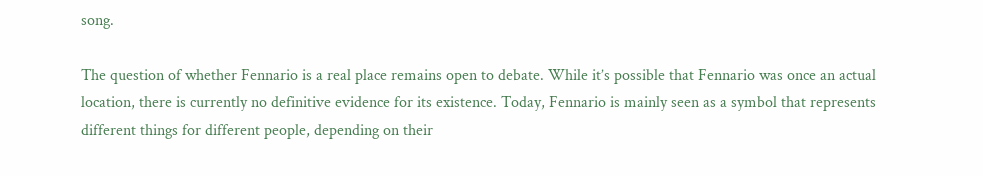song.

The question of whether Fennario is a real place remains open to debate. While it’s possible that Fennario was once an actual location, there is currently no definitive evidence for its existence. Today, Fennario is mainly seen as a symbol that represents different things for different people, depending on their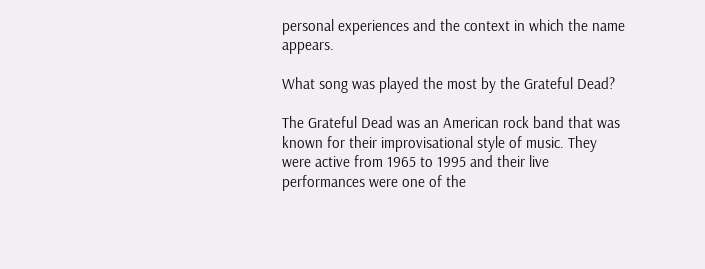personal experiences and the context in which the name appears.

What song was played the most by the Grateful Dead?

The Grateful Dead was an American rock band that was known for their improvisational style of music. They were active from 1965 to 1995 and their live performances were one of the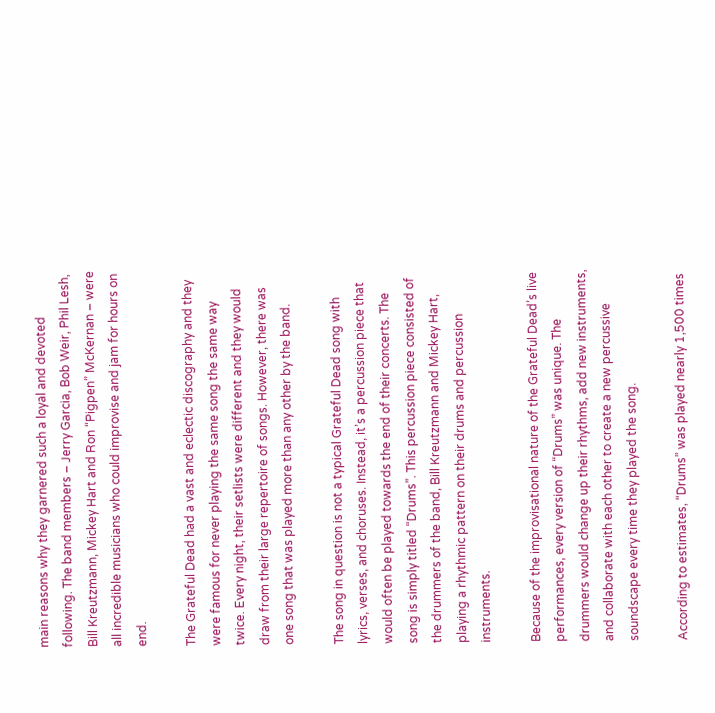main reasons why they garnered such a loyal and devoted following. The band members – Jerry Garcia, Bob Weir, Phil Lesh, Bill Kreutzmann, Mickey Hart and Ron “Pigpen” McKernan – were all incredible musicians who could improvise and jam for hours on end.

The Grateful Dead had a vast and eclectic discography and they were famous for never playing the same song the same way twice. Every night, their setlists were different and they would draw from their large repertoire of songs. However, there was one song that was played more than any other by the band.

The song in question is not a typical Grateful Dead song with lyrics, verses, and choruses. Instead, it’s a percussion piece that would often be played towards the end of their concerts. The song is simply titled “Drums”. This percussion piece consisted of the drummers of the band, Bill Kreutzmann and Mickey Hart, playing a rhythmic pattern on their drums and percussion instruments.

Because of the improvisational nature of the Grateful Dead’s live performances, every version of “Drums” was unique. The drummers would change up their rhythms, add new instruments, and collaborate with each other to create a new percussive soundscape every time they played the song.

According to estimates, “Drums” was played nearly 1,500 times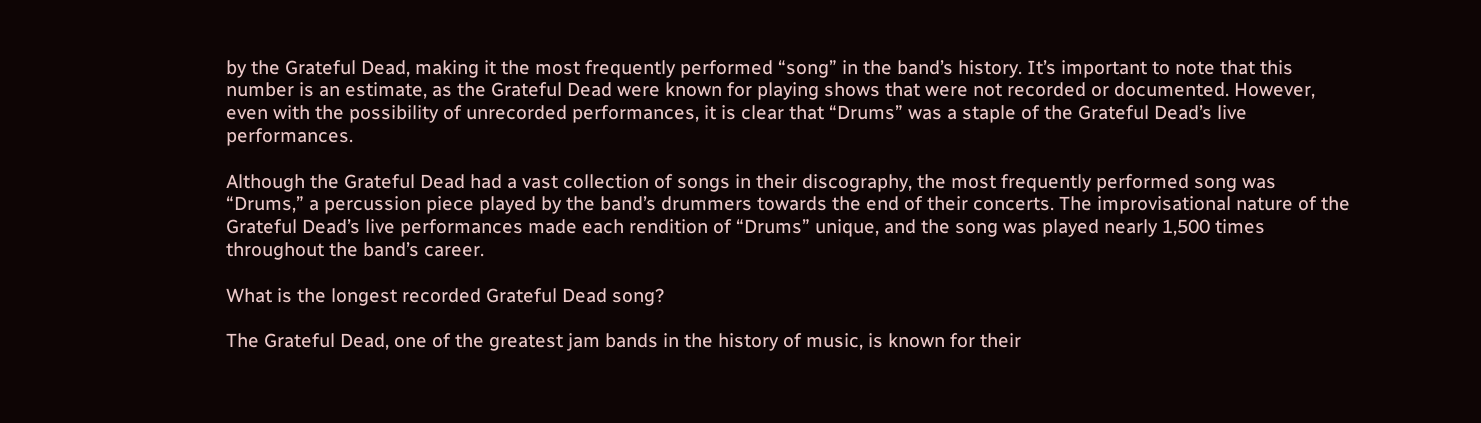by the Grateful Dead, making it the most frequently performed “song” in the band’s history. It’s important to note that this number is an estimate, as the Grateful Dead were known for playing shows that were not recorded or documented. However, even with the possibility of unrecorded performances, it is clear that “Drums” was a staple of the Grateful Dead’s live performances.

Although the Grateful Dead had a vast collection of songs in their discography, the most frequently performed song was “Drums,” a percussion piece played by the band’s drummers towards the end of their concerts. The improvisational nature of the Grateful Dead’s live performances made each rendition of “Drums” unique, and the song was played nearly 1,500 times throughout the band’s career.

What is the longest recorded Grateful Dead song?

The Grateful Dead, one of the greatest jam bands in the history of music, is known for their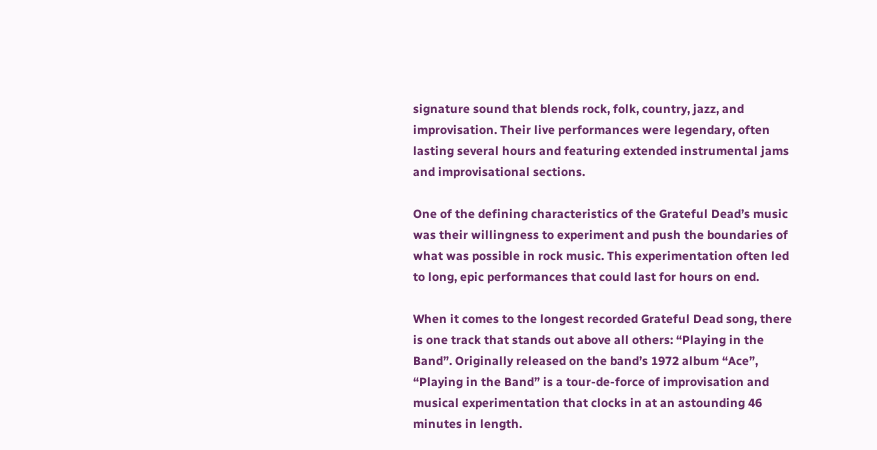signature sound that blends rock, folk, country, jazz, and improvisation. Their live performances were legendary, often lasting several hours and featuring extended instrumental jams and improvisational sections.

One of the defining characteristics of the Grateful Dead’s music was their willingness to experiment and push the boundaries of what was possible in rock music. This experimentation often led to long, epic performances that could last for hours on end.

When it comes to the longest recorded Grateful Dead song, there is one track that stands out above all others: “Playing in the Band”. Originally released on the band’s 1972 album “Ace”, “Playing in the Band” is a tour-de-force of improvisation and musical experimentation that clocks in at an astounding 46 minutes in length.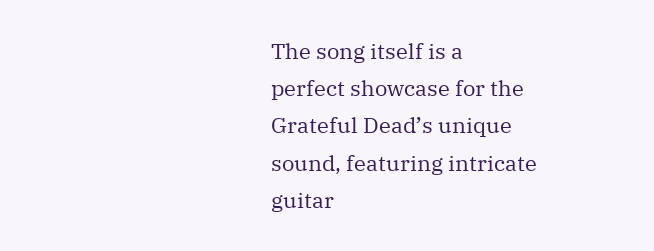The song itself is a perfect showcase for the Grateful Dead’s unique sound, featuring intricate guitar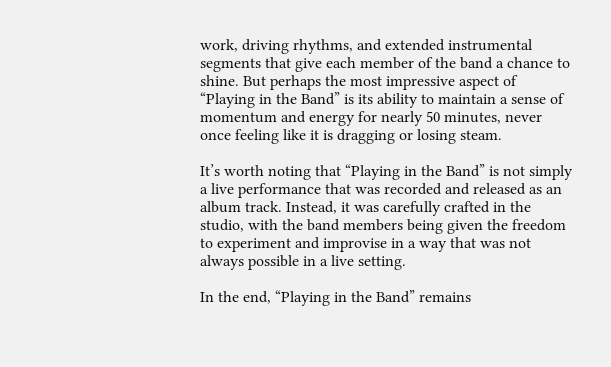work, driving rhythms, and extended instrumental segments that give each member of the band a chance to shine. But perhaps the most impressive aspect of “Playing in the Band” is its ability to maintain a sense of momentum and energy for nearly 50 minutes, never once feeling like it is dragging or losing steam.

It’s worth noting that “Playing in the Band” is not simply a live performance that was recorded and released as an album track. Instead, it was carefully crafted in the studio, with the band members being given the freedom to experiment and improvise in a way that was not always possible in a live setting.

In the end, “Playing in the Band” remains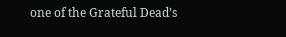one of the Grateful Dead’s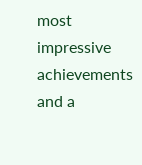most impressive achievements and a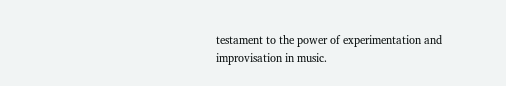testament to the power of experimentation and improvisation in music.